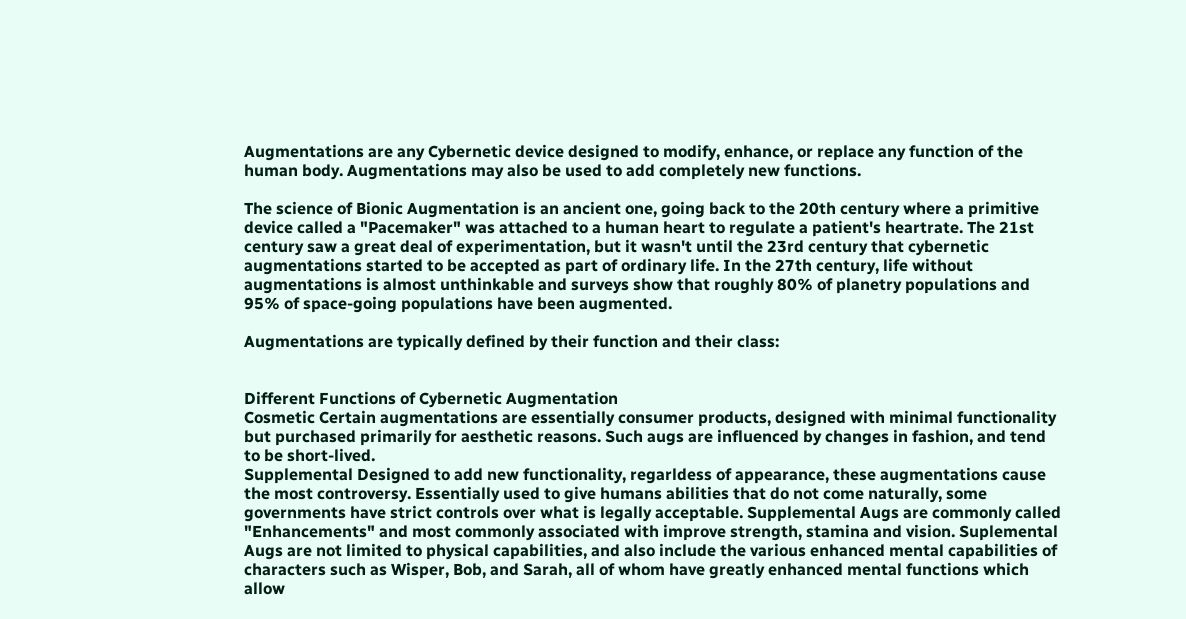Augmentations are any Cybernetic device designed to modify, enhance, or replace any function of the human body. Augmentations may also be used to add completely new functions.

The science of Bionic Augmentation is an ancient one, going back to the 20th century where a primitive device called a "Pacemaker" was attached to a human heart to regulate a patient's heartrate. The 21st century saw a great deal of experimentation, but it wasn't until the 23rd century that cybernetic augmentations started to be accepted as part of ordinary life. In the 27th century, life without augmentations is almost unthinkable and surveys show that roughly 80% of planetry populations and 95% of space-going populations have been augmented.

Augmentations are typically defined by their function and their class:


Different Functions of Cybernetic Augmentation
Cosmetic Certain augmentations are essentially consumer products, designed with minimal functionality but purchased primarily for aesthetic reasons. Such augs are influenced by changes in fashion, and tend to be short-lived.
Supplemental Designed to add new functionality, regarldess of appearance, these augmentations cause the most controversy. Essentially used to give humans abilities that do not come naturally, some governments have strict controls over what is legally acceptable. Supplemental Augs are commonly called "Enhancements" and most commonly associated with improve strength, stamina and vision. Suplemental Augs are not limited to physical capabilities, and also include the various enhanced mental capabilities of characters such as Wisper, Bob, and Sarah, all of whom have greatly enhanced mental functions which allow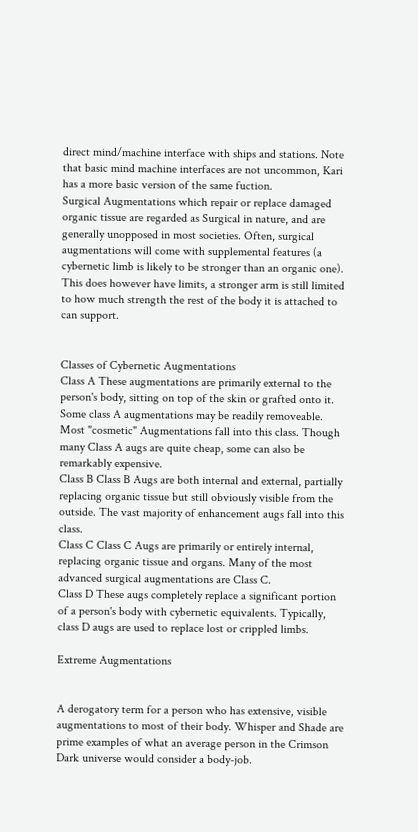direct mind/machine interface with ships and stations. Note that basic mind machine interfaces are not uncommon, Kari has a more basic version of the same fuction.
Surgical Augmentations which repair or replace damaged organic tissue are regarded as Surgical in nature, and are generally unopposed in most societies. Often, surgical augmentations will come with supplemental features (a cybernetic limb is likely to be stronger than an organic one). This does however have limits, a stronger arm is still limited to how much strength the rest of the body it is attached to can support.


Classes of Cybernetic Augmentations
Class A These augmentations are primarily external to the person's body, sitting on top of the skin or grafted onto it. Some class A augmentations may be readily removeable. Most "cosmetic" Augmentations fall into this class. Though many Class A augs are quite cheap, some can also be remarkably expensive.
Class B Class B Augs are both internal and external, partially replacing organic tissue but still obviously visible from the outside. The vast majority of enhancement augs fall into this class.
Class C Class C Augs are primarily or entirely internal, replacing organic tissue and organs. Many of the most advanced surgical augmentations are Class C.
Class D These augs completely replace a significant portion of a person's body with cybernetic equivalents. Typically, class D augs are used to replace lost or crippled limbs.

Extreme Augmentations


A derogatory term for a person who has extensive, visible augmentations to most of their body. Whisper and Shade are prime examples of what an average person in the Crimson Dark universe would consider a body-job.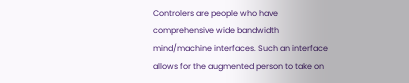Controlers are people who have comprehensive wide bandwidth mind/machine interfaces. Such an interface allows for the augmented person to take on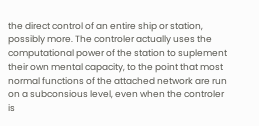the direct control of an entire ship or station, possibly more. The controler actually uses the computational power of the station to suplement their own mental capacity, to the point that most normal functions of the attached network are run on a subconsious level, even when the controler is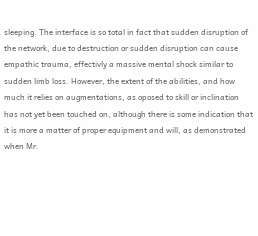sleeping. The interface is so total in fact that sudden disruption of the network, due to destruction or sudden disruption can cause empathic trauma, effectivly a massive mental shock similar to sudden limb loss. However, the extent of the abilities, and how much it relies on augmentations, as oposed to skill or inclination has not yet been touched on, although there is some indication that it is more a matter of proper equipment and will, as demonstrated when Mr.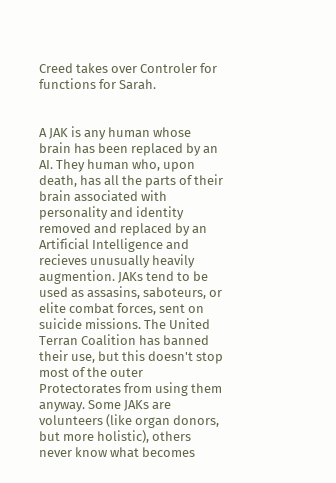Creed takes over Controler for functions for Sarah.


A JAK is any human whose brain has been replaced by an AI. They human who, upon death, has all the parts of their brain associated with personality and identity removed and replaced by an Artificial Intelligence and recieves unusually heavily augmention. JAKs tend to be used as assasins, saboteurs, or elite combat forces, sent on suicide missions. The United Terran Coalition has banned their use, but this doesn't stop most of the outer Protectorates from using them anyway. Some JAKs are volunteers (like organ donors, but more holistic), others never know what becomes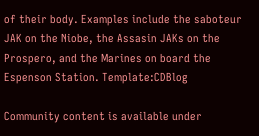of their body. Examples include the saboteur JAK on the Niobe, the Assasin JAKs on the Prospero, and the Marines on board the Espenson Station. Template:CDBlog

Community content is available under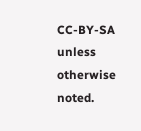CC-BY-SA unless otherwise noted.